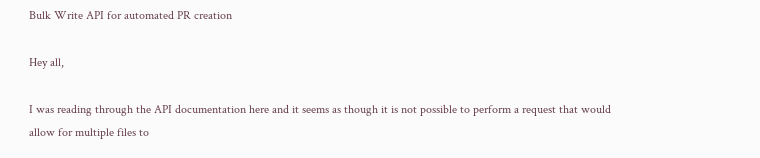Bulk Write API for automated PR creation

Hey all,

I was reading through the API documentation here and it seems as though it is not possible to perform a request that would allow for multiple files to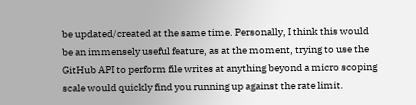be updated/created at the same time. Personally, I think this would be an immensely useful feature, as at the moment, trying to use the GitHub API to perform file writes at anything beyond a micro scoping scale would quickly find you running up against the rate limit.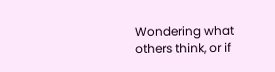Wondering what others think, or if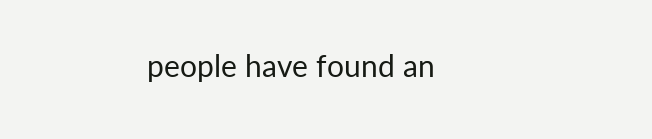people have found an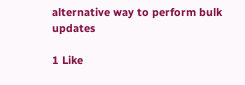alternative way to perform bulk updates

1 Like